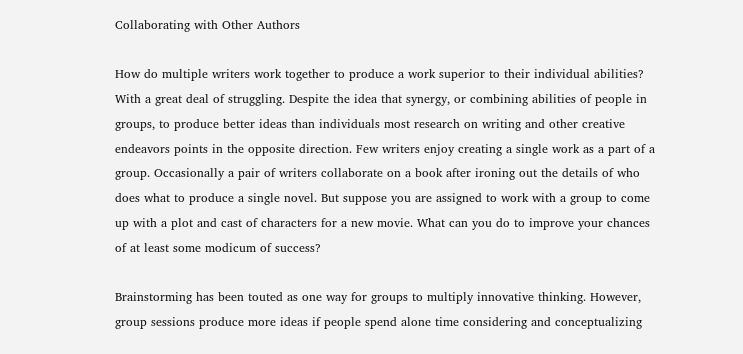Collaborating with Other Authors

How do multiple writers work together to produce a work superior to their individual abilities?  With a great deal of struggling. Despite the idea that synergy, or combining abilities of people in groups, to produce better ideas than individuals most research on writing and other creative endeavors points in the opposite direction. Few writers enjoy creating a single work as a part of a group. Occasionally a pair of writers collaborate on a book after ironing out the details of who does what to produce a single novel. But suppose you are assigned to work with a group to come up with a plot and cast of characters for a new movie. What can you do to improve your chances of at least some modicum of success?

Brainstorming has been touted as one way for groups to multiply innovative thinking. However, group sessions produce more ideas if people spend alone time considering and conceptualizing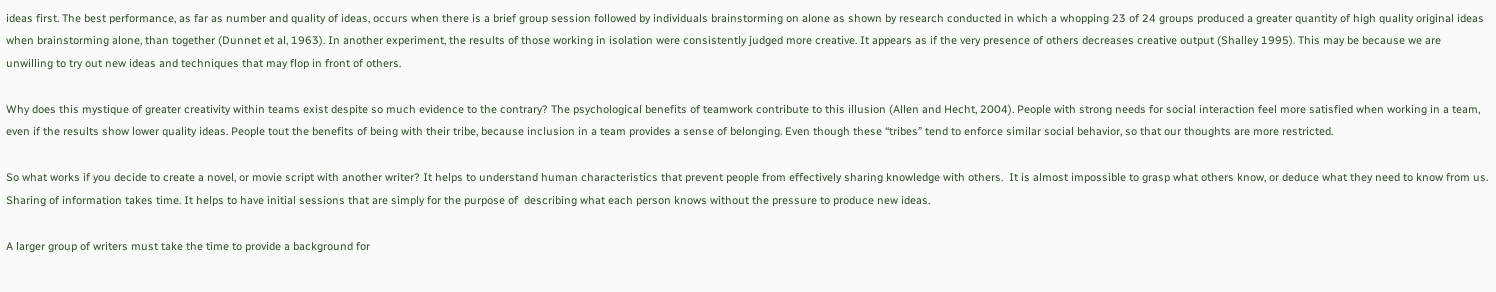ideas first. The best performance, as far as number and quality of ideas, occurs when there is a brief group session followed by individuals brainstorming on alone as shown by research conducted in which a whopping 23 of 24 groups produced a greater quantity of high quality original ideas when brainstorming alone, than together (Dunnet et al, 1963). In another experiment, the results of those working in isolation were consistently judged more creative. It appears as if the very presence of others decreases creative output (Shalley 1995). This may be because we are unwilling to try out new ideas and techniques that may flop in front of others.

Why does this mystique of greater creativity within teams exist despite so much evidence to the contrary? The psychological benefits of teamwork contribute to this illusion (Allen and Hecht, 2004). People with strong needs for social interaction feel more satisfied when working in a team, even if the results show lower quality ideas. People tout the benefits of being with their tribe, because inclusion in a team provides a sense of belonging. Even though these “tribes” tend to enforce similar social behavior, so that our thoughts are more restricted.

So what works if you decide to create a novel, or movie script with another writer? It helps to understand human characteristics that prevent people from effectively sharing knowledge with others.  It is almost impossible to grasp what others know, or deduce what they need to know from us. Sharing of information takes time. It helps to have initial sessions that are simply for the purpose of  describing what each person knows without the pressure to produce new ideas.

A larger group of writers must take the time to provide a background for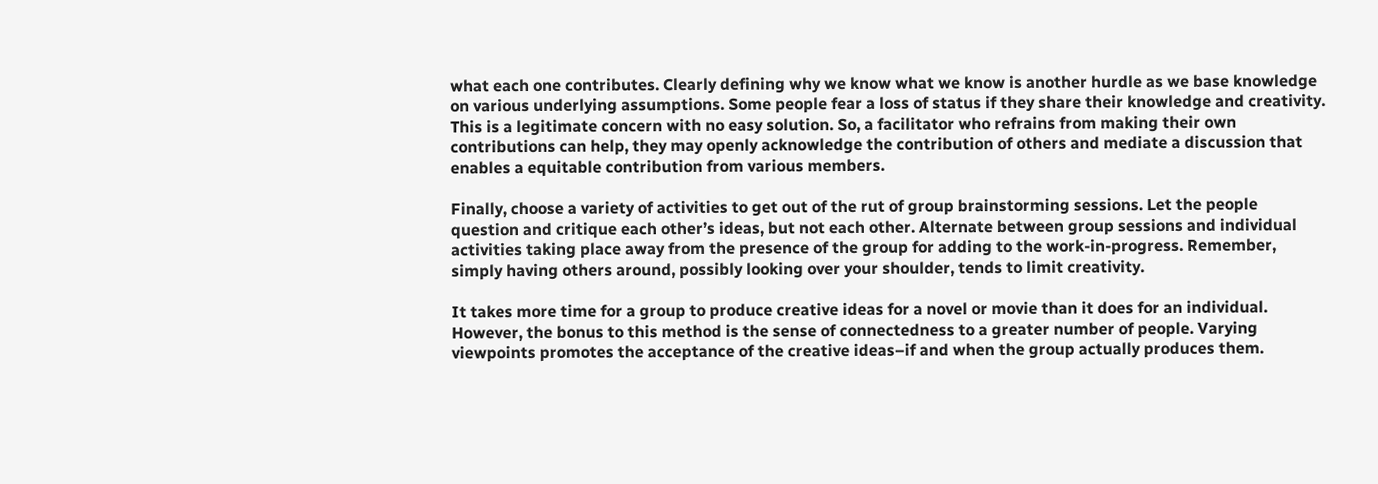what each one contributes. Clearly defining why we know what we know is another hurdle as we base knowledge on various underlying assumptions. Some people fear a loss of status if they share their knowledge and creativity. This is a legitimate concern with no easy solution. So, a facilitator who refrains from making their own contributions can help, they may openly acknowledge the contribution of others and mediate a discussion that enables a equitable contribution from various members.

Finally, choose a variety of activities to get out of the rut of group brainstorming sessions. Let the people question and critique each other’s ideas, but not each other. Alternate between group sessions and individual activities taking place away from the presence of the group for adding to the work-in-progress. Remember, simply having others around, possibly looking over your shoulder, tends to limit creativity.

It takes more time for a group to produce creative ideas for a novel or movie than it does for an individual. However, the bonus to this method is the sense of connectedness to a greater number of people. Varying viewpoints promotes the acceptance of the creative ideas–if and when the group actually produces them.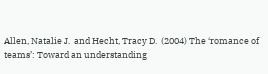Allen, Natalie J.  and Hecht, Tracy D.  (2004) The ‘romance of teams’: Toward an understanding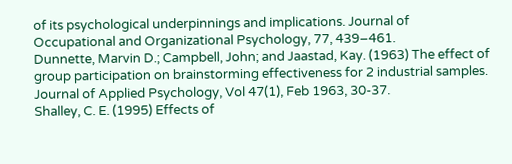of its psychological underpinnings and implications. Journal of Occupational and Organizational Psychology, 77, 439–461.
Dunnette, Marvin D.; Campbell, John; and Jaastad, Kay. (1963) The effect of group participation on brainstorming effectiveness for 2 industrial samples. Journal of Applied Psychology, Vol 47(1), Feb 1963, 30-37.
Shalley, C. E. (1995) Effects of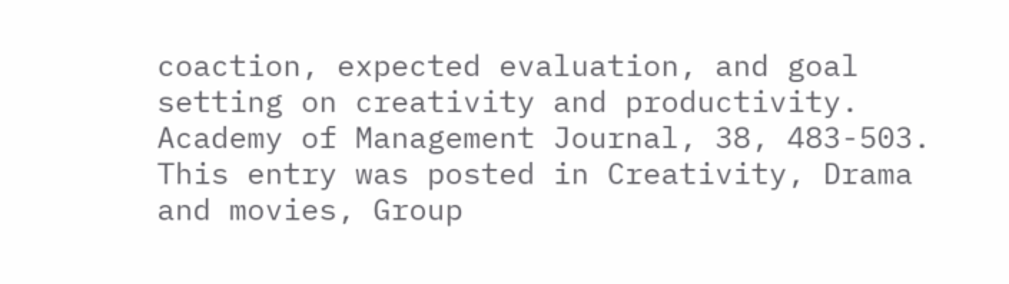coaction, expected evaluation, and goal setting on creativity and productivity. Academy of Management Journal, 38, 483-503.
This entry was posted in Creativity, Drama and movies, Group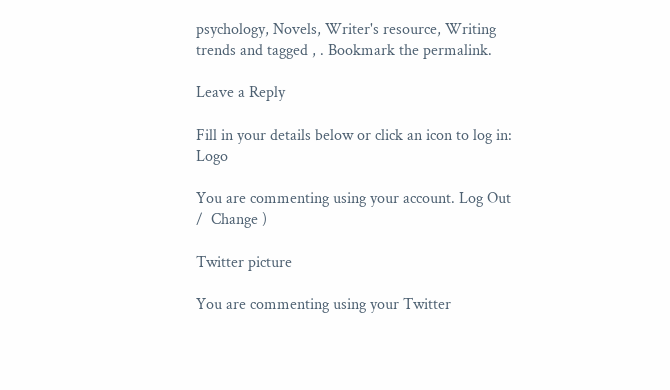psychology, Novels, Writer's resource, Writing trends and tagged , . Bookmark the permalink.

Leave a Reply

Fill in your details below or click an icon to log in: Logo

You are commenting using your account. Log Out /  Change )

Twitter picture

You are commenting using your Twitter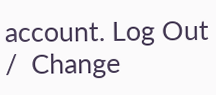account. Log Out /  Change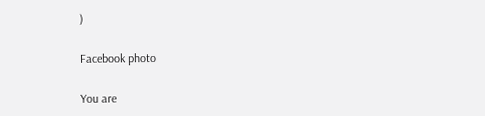)

Facebook photo

You are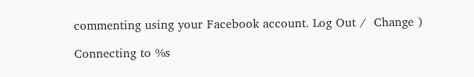commenting using your Facebook account. Log Out /  Change )

Connecting to %s